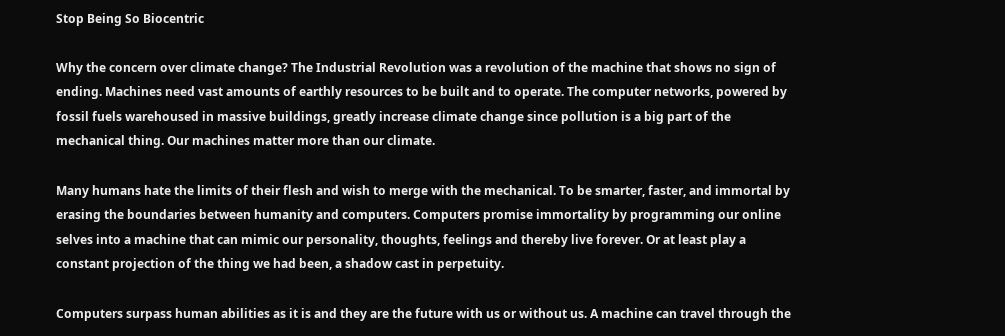Stop Being So Biocentric

Why the concern over climate change? The Industrial Revolution was a revolution of the machine that shows no sign of ending. Machines need vast amounts of earthly resources to be built and to operate. The computer networks, powered by fossil fuels warehoused in massive buildings, greatly increase climate change since pollution is a big part of the mechanical thing. Our machines matter more than our climate.

Many humans hate the limits of their flesh and wish to merge with the mechanical. To be smarter, faster, and immortal by erasing the boundaries between humanity and computers. Computers promise immortality by programming our online selves into a machine that can mimic our personality, thoughts, feelings and thereby live forever. Or at least play a constant projection of the thing we had been, a shadow cast in perpetuity.

Computers surpass human abilities as it is and they are the future with us or without us. A machine can travel through the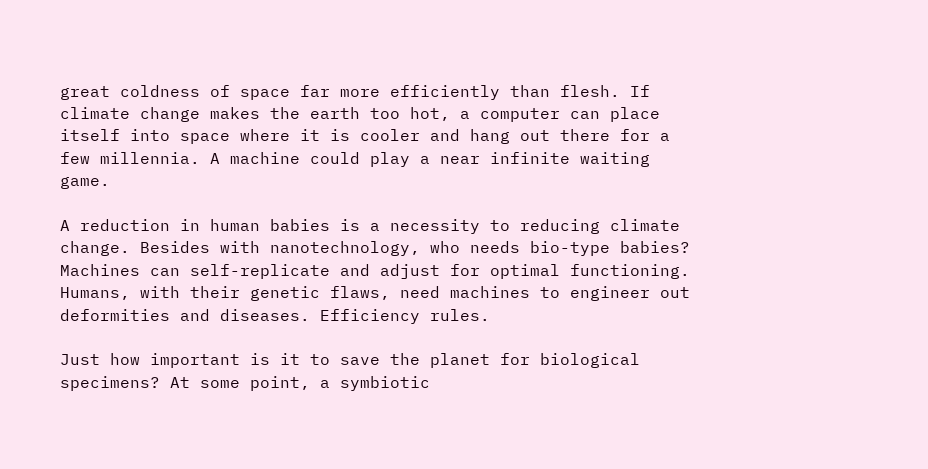great coldness of space far more efficiently than flesh. If climate change makes the earth too hot, a computer can place itself into space where it is cooler and hang out there for a few millennia. A machine could play a near infinite waiting game.

A reduction in human babies is a necessity to reducing climate change. Besides with nanotechnology, who needs bio-type babies? Machines can self-replicate and adjust for optimal functioning. Humans, with their genetic flaws, need machines to engineer out deformities and diseases. Efficiency rules.

Just how important is it to save the planet for biological specimens? At some point, a symbiotic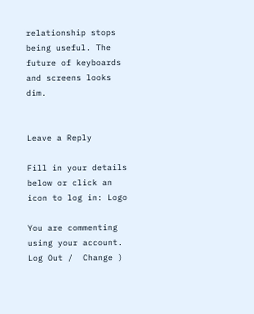relationship stops being useful. The future of keyboards and screens looks dim.


Leave a Reply

Fill in your details below or click an icon to log in: Logo

You are commenting using your account. Log Out /  Change )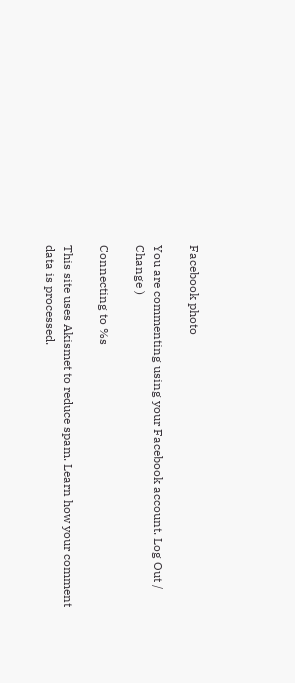Facebook photo

You are commenting using your Facebook account. Log Out /  Change )

Connecting to %s

This site uses Akismet to reduce spam. Learn how your comment data is processed.